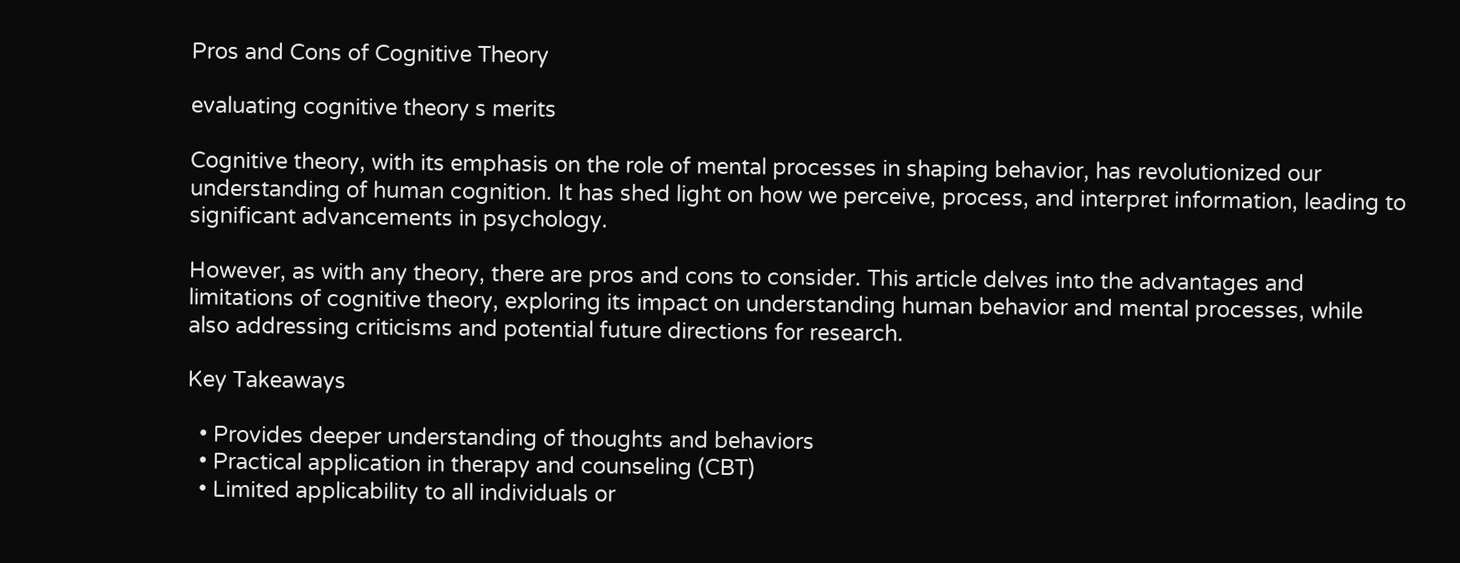Pros and Cons of Cognitive Theory

evaluating cognitive theory s merits

Cognitive theory, with its emphasis on the role of mental processes in shaping behavior, has revolutionized our understanding of human cognition. It has shed light on how we perceive, process, and interpret information, leading to significant advancements in psychology.

However, as with any theory, there are pros and cons to consider. This article delves into the advantages and limitations of cognitive theory, exploring its impact on understanding human behavior and mental processes, while also addressing criticisms and potential future directions for research.

Key Takeaways

  • Provides deeper understanding of thoughts and behaviors
  • Practical application in therapy and counseling (CBT)
  • Limited applicability to all individuals or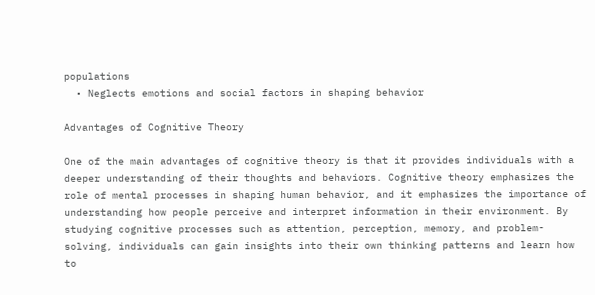populations
  • Neglects emotions and social factors in shaping behavior

Advantages of Cognitive Theory

One of the main advantages of cognitive theory is that it provides individuals with a deeper understanding of their thoughts and behaviors. Cognitive theory emphasizes the role of mental processes in shaping human behavior, and it emphasizes the importance of understanding how people perceive and interpret information in their environment. By studying cognitive processes such as attention, perception, memory, and problem-solving, individuals can gain insights into their own thinking patterns and learn how to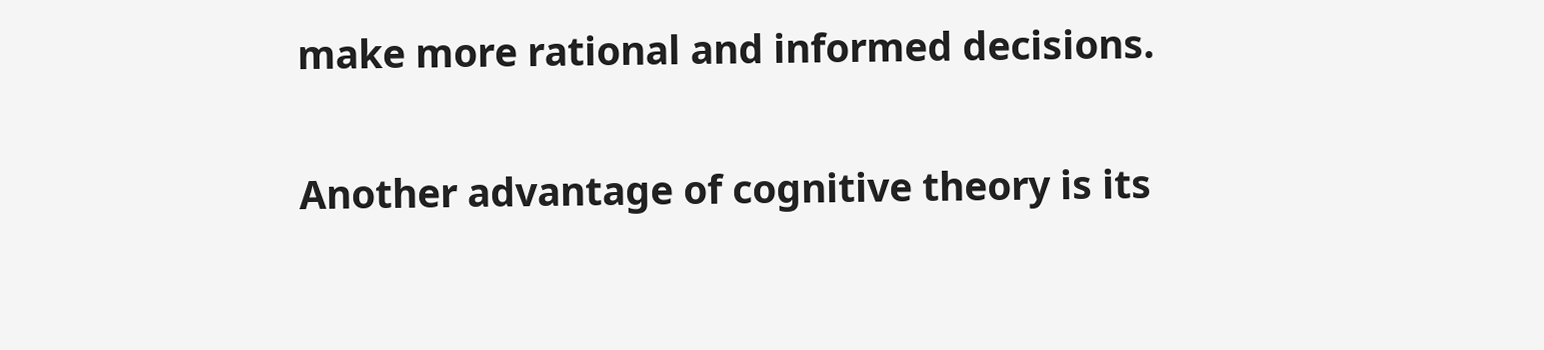make more rational and informed decisions.

Another advantage of cognitive theory is its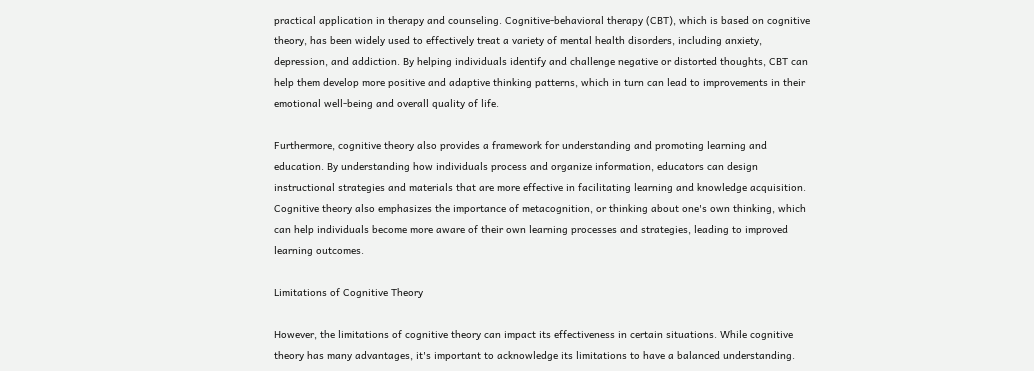practical application in therapy and counseling. Cognitive-behavioral therapy (CBT), which is based on cognitive theory, has been widely used to effectively treat a variety of mental health disorders, including anxiety, depression, and addiction. By helping individuals identify and challenge negative or distorted thoughts, CBT can help them develop more positive and adaptive thinking patterns, which in turn can lead to improvements in their emotional well-being and overall quality of life.

Furthermore, cognitive theory also provides a framework for understanding and promoting learning and education. By understanding how individuals process and organize information, educators can design instructional strategies and materials that are more effective in facilitating learning and knowledge acquisition. Cognitive theory also emphasizes the importance of metacognition, or thinking about one's own thinking, which can help individuals become more aware of their own learning processes and strategies, leading to improved learning outcomes.

Limitations of Cognitive Theory

However, the limitations of cognitive theory can impact its effectiveness in certain situations. While cognitive theory has many advantages, it's important to acknowledge its limitations to have a balanced understanding.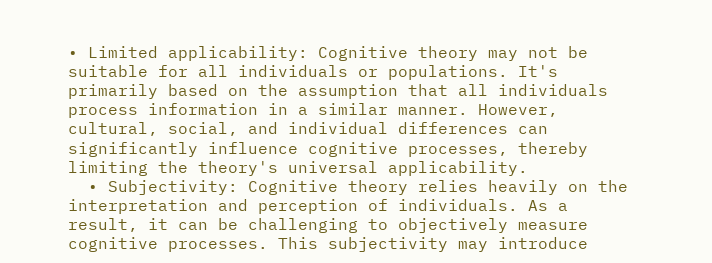• Limited applicability: Cognitive theory may not be suitable for all individuals or populations. It's primarily based on the assumption that all individuals process information in a similar manner. However, cultural, social, and individual differences can significantly influence cognitive processes, thereby limiting the theory's universal applicability.
  • Subjectivity: Cognitive theory relies heavily on the interpretation and perception of individuals. As a result, it can be challenging to objectively measure cognitive processes. This subjectivity may introduce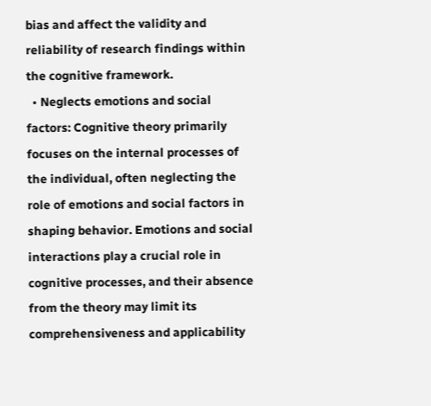bias and affect the validity and reliability of research findings within the cognitive framework.
  • Neglects emotions and social factors: Cognitive theory primarily focuses on the internal processes of the individual, often neglecting the role of emotions and social factors in shaping behavior. Emotions and social interactions play a crucial role in cognitive processes, and their absence from the theory may limit its comprehensiveness and applicability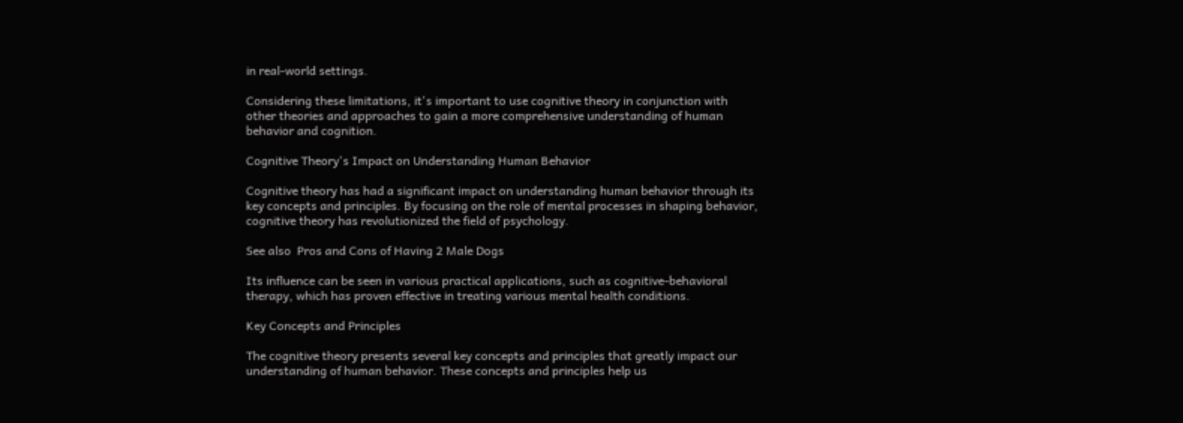in real-world settings.

Considering these limitations, it's important to use cognitive theory in conjunction with other theories and approaches to gain a more comprehensive understanding of human behavior and cognition.

Cognitive Theory's Impact on Understanding Human Behavior

Cognitive theory has had a significant impact on understanding human behavior through its key concepts and principles. By focusing on the role of mental processes in shaping behavior, cognitive theory has revolutionized the field of psychology.

See also  Pros and Cons of Having 2 Male Dogs

Its influence can be seen in various practical applications, such as cognitive-behavioral therapy, which has proven effective in treating various mental health conditions.

Key Concepts and Principles

The cognitive theory presents several key concepts and principles that greatly impact our understanding of human behavior. These concepts and principles help us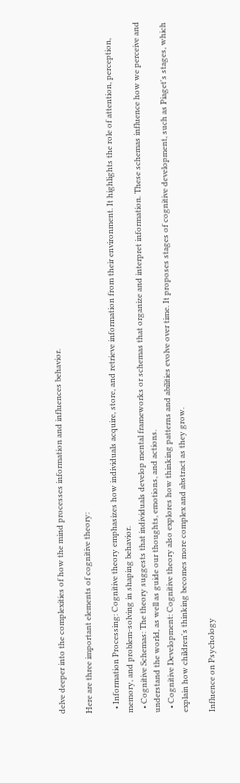delve deeper into the complexities of how the mind processes information and influences behavior.

Here are three important elements of cognitive theory:

  • Information Processing: Cognitive theory emphasizes how individuals acquire, store, and retrieve information from their environment. It highlights the role of attention, perception, memory, and problem-solving in shaping behavior.
  • Cognitive Schemas: The theory suggests that individuals develop mental frameworks or schemas that organize and interpret information. These schemas influence how we perceive and understand the world, as well as guide our thoughts, emotions, and actions.
  • Cognitive Development: Cognitive theory also explores how thinking patterns and abilities evolve over time. It proposes stages of cognitive development, such as Piaget's stages, which explain how children's thinking becomes more complex and abstract as they grow.

Influence on Psychology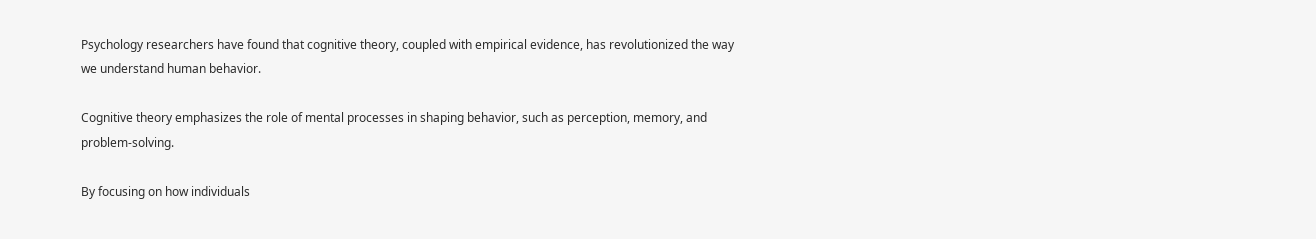Psychology researchers have found that cognitive theory, coupled with empirical evidence, has revolutionized the way we understand human behavior.

Cognitive theory emphasizes the role of mental processes in shaping behavior, such as perception, memory, and problem-solving.

By focusing on how individuals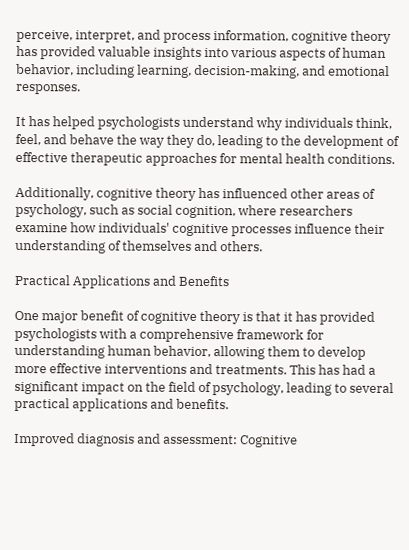perceive, interpret, and process information, cognitive theory has provided valuable insights into various aspects of human behavior, including learning, decision-making, and emotional responses.

It has helped psychologists understand why individuals think, feel, and behave the way they do, leading to the development of effective therapeutic approaches for mental health conditions.

Additionally, cognitive theory has influenced other areas of psychology, such as social cognition, where researchers examine how individuals' cognitive processes influence their understanding of themselves and others.

Practical Applications and Benefits

One major benefit of cognitive theory is that it has provided psychologists with a comprehensive framework for understanding human behavior, allowing them to develop more effective interventions and treatments. This has had a significant impact on the field of psychology, leading to several practical applications and benefits.

Improved diagnosis and assessment: Cognitive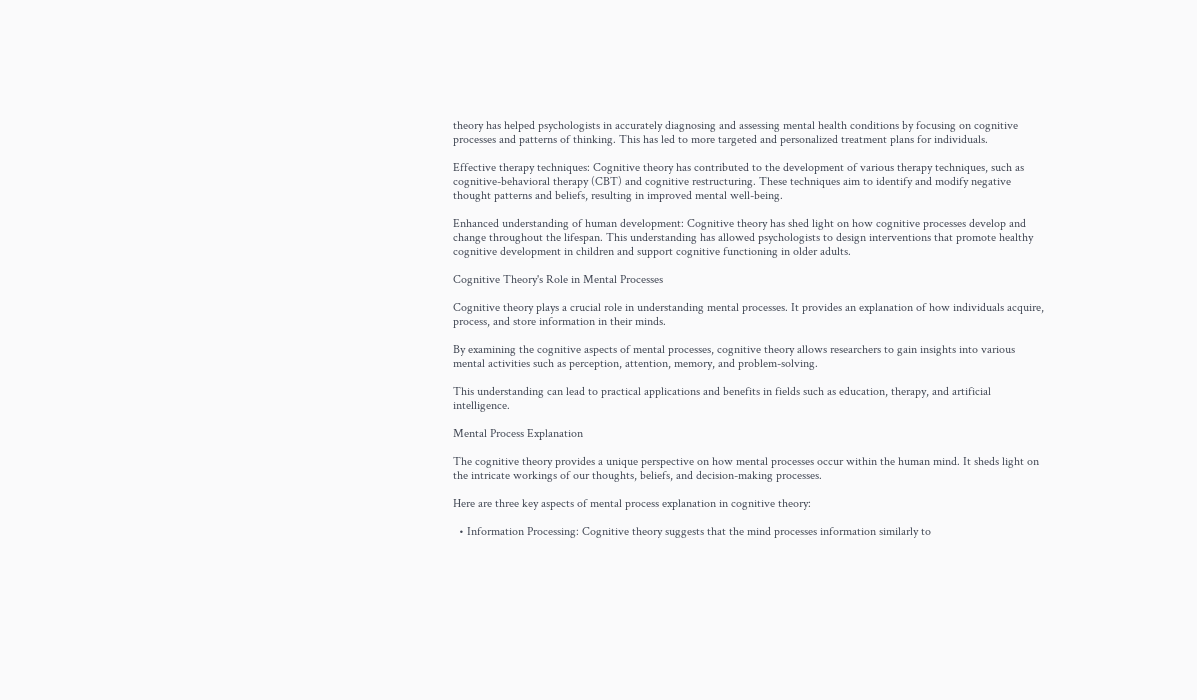theory has helped psychologists in accurately diagnosing and assessing mental health conditions by focusing on cognitive processes and patterns of thinking. This has led to more targeted and personalized treatment plans for individuals.

Effective therapy techniques: Cognitive theory has contributed to the development of various therapy techniques, such as cognitive-behavioral therapy (CBT) and cognitive restructuring. These techniques aim to identify and modify negative thought patterns and beliefs, resulting in improved mental well-being.

Enhanced understanding of human development: Cognitive theory has shed light on how cognitive processes develop and change throughout the lifespan. This understanding has allowed psychologists to design interventions that promote healthy cognitive development in children and support cognitive functioning in older adults.

Cognitive Theory's Role in Mental Processes

Cognitive theory plays a crucial role in understanding mental processes. It provides an explanation of how individuals acquire, process, and store information in their minds.

By examining the cognitive aspects of mental processes, cognitive theory allows researchers to gain insights into various mental activities such as perception, attention, memory, and problem-solving.

This understanding can lead to practical applications and benefits in fields such as education, therapy, and artificial intelligence.

Mental Process Explanation

The cognitive theory provides a unique perspective on how mental processes occur within the human mind. It sheds light on the intricate workings of our thoughts, beliefs, and decision-making processes.

Here are three key aspects of mental process explanation in cognitive theory:

  • Information Processing: Cognitive theory suggests that the mind processes information similarly to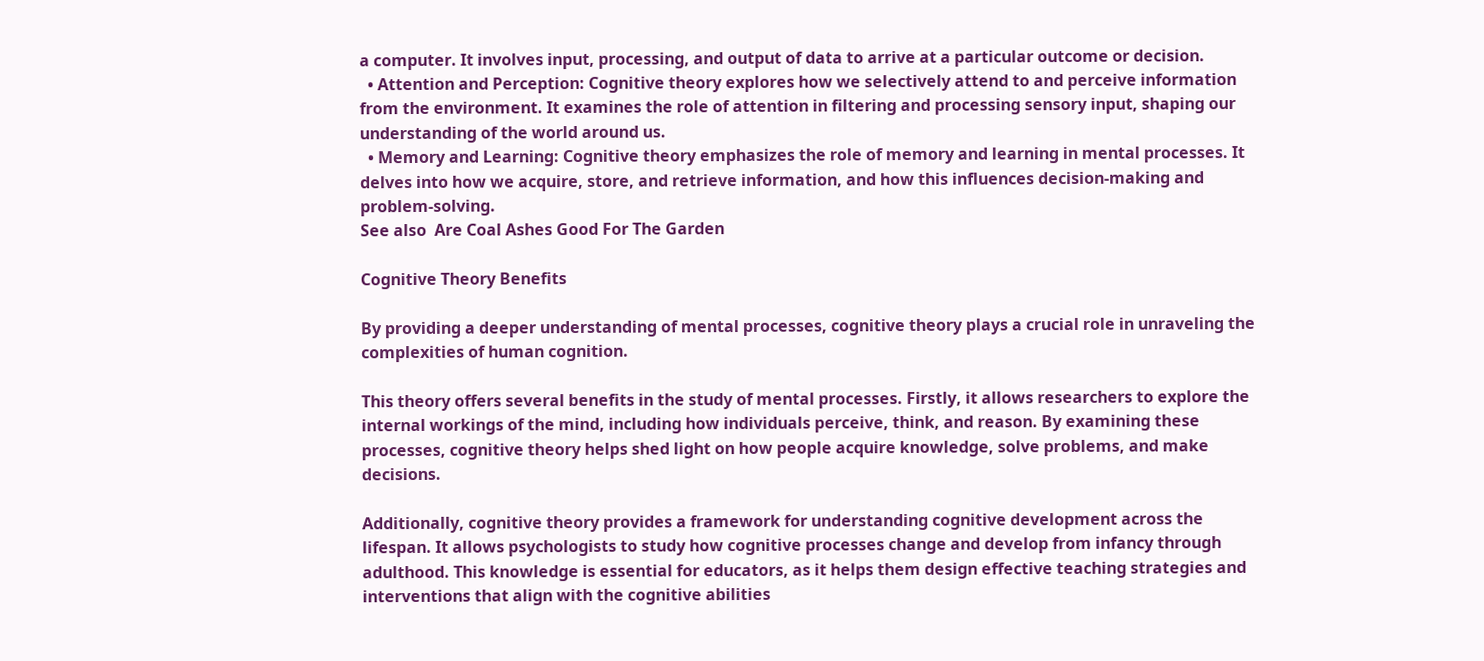a computer. It involves input, processing, and output of data to arrive at a particular outcome or decision.
  • Attention and Perception: Cognitive theory explores how we selectively attend to and perceive information from the environment. It examines the role of attention in filtering and processing sensory input, shaping our understanding of the world around us.
  • Memory and Learning: Cognitive theory emphasizes the role of memory and learning in mental processes. It delves into how we acquire, store, and retrieve information, and how this influences decision-making and problem-solving.
See also  Are Coal Ashes Good For The Garden

Cognitive Theory Benefits

By providing a deeper understanding of mental processes, cognitive theory plays a crucial role in unraveling the complexities of human cognition.

This theory offers several benefits in the study of mental processes. Firstly, it allows researchers to explore the internal workings of the mind, including how individuals perceive, think, and reason. By examining these processes, cognitive theory helps shed light on how people acquire knowledge, solve problems, and make decisions.

Additionally, cognitive theory provides a framework for understanding cognitive development across the lifespan. It allows psychologists to study how cognitive processes change and develop from infancy through adulthood. This knowledge is essential for educators, as it helps them design effective teaching strategies and interventions that align with the cognitive abilities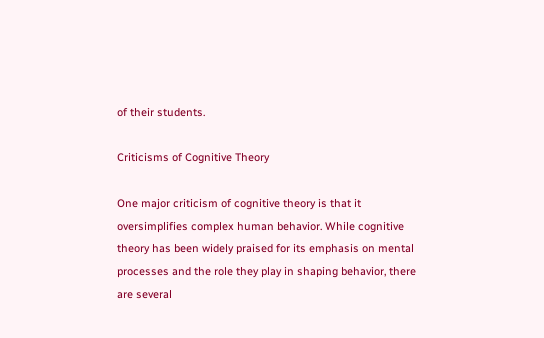of their students.

Criticisms of Cognitive Theory

One major criticism of cognitive theory is that it oversimplifies complex human behavior. While cognitive theory has been widely praised for its emphasis on mental processes and the role they play in shaping behavior, there are several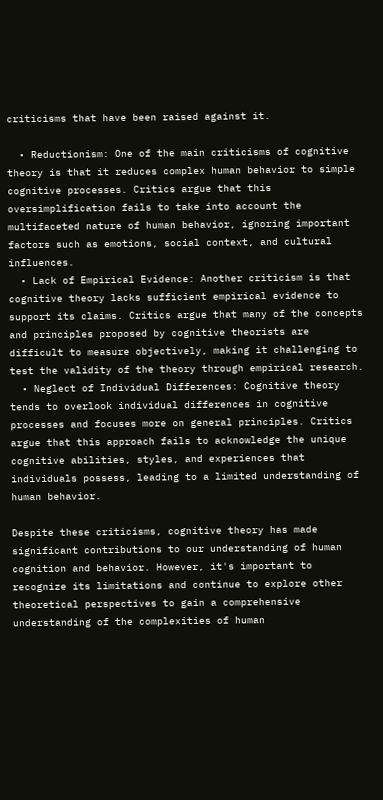criticisms that have been raised against it.

  • Reductionism: One of the main criticisms of cognitive theory is that it reduces complex human behavior to simple cognitive processes. Critics argue that this oversimplification fails to take into account the multifaceted nature of human behavior, ignoring important factors such as emotions, social context, and cultural influences.
  • Lack of Empirical Evidence: Another criticism is that cognitive theory lacks sufficient empirical evidence to support its claims. Critics argue that many of the concepts and principles proposed by cognitive theorists are difficult to measure objectively, making it challenging to test the validity of the theory through empirical research.
  • Neglect of Individual Differences: Cognitive theory tends to overlook individual differences in cognitive processes and focuses more on general principles. Critics argue that this approach fails to acknowledge the unique cognitive abilities, styles, and experiences that individuals possess, leading to a limited understanding of human behavior.

Despite these criticisms, cognitive theory has made significant contributions to our understanding of human cognition and behavior. However, it's important to recognize its limitations and continue to explore other theoretical perspectives to gain a comprehensive understanding of the complexities of human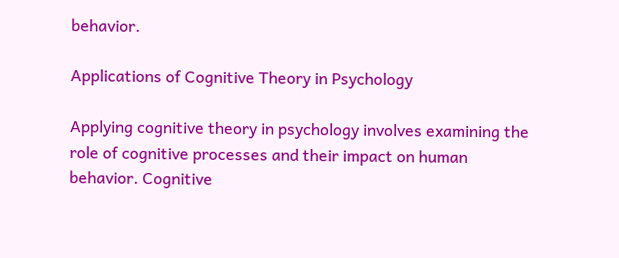behavior.

Applications of Cognitive Theory in Psychology

Applying cognitive theory in psychology involves examining the role of cognitive processes and their impact on human behavior. Cognitive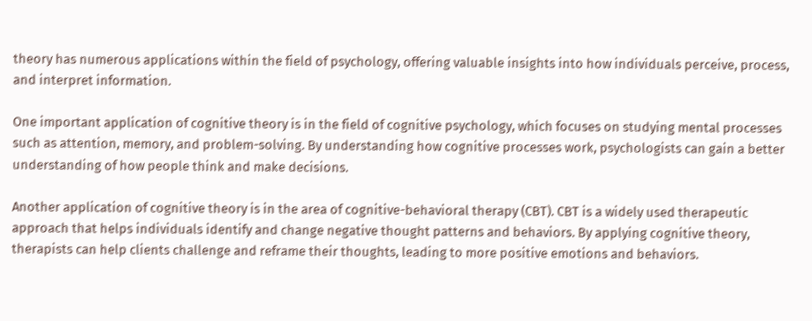theory has numerous applications within the field of psychology, offering valuable insights into how individuals perceive, process, and interpret information.

One important application of cognitive theory is in the field of cognitive psychology, which focuses on studying mental processes such as attention, memory, and problem-solving. By understanding how cognitive processes work, psychologists can gain a better understanding of how people think and make decisions.

Another application of cognitive theory is in the area of cognitive-behavioral therapy (CBT). CBT is a widely used therapeutic approach that helps individuals identify and change negative thought patterns and behaviors. By applying cognitive theory, therapists can help clients challenge and reframe their thoughts, leading to more positive emotions and behaviors.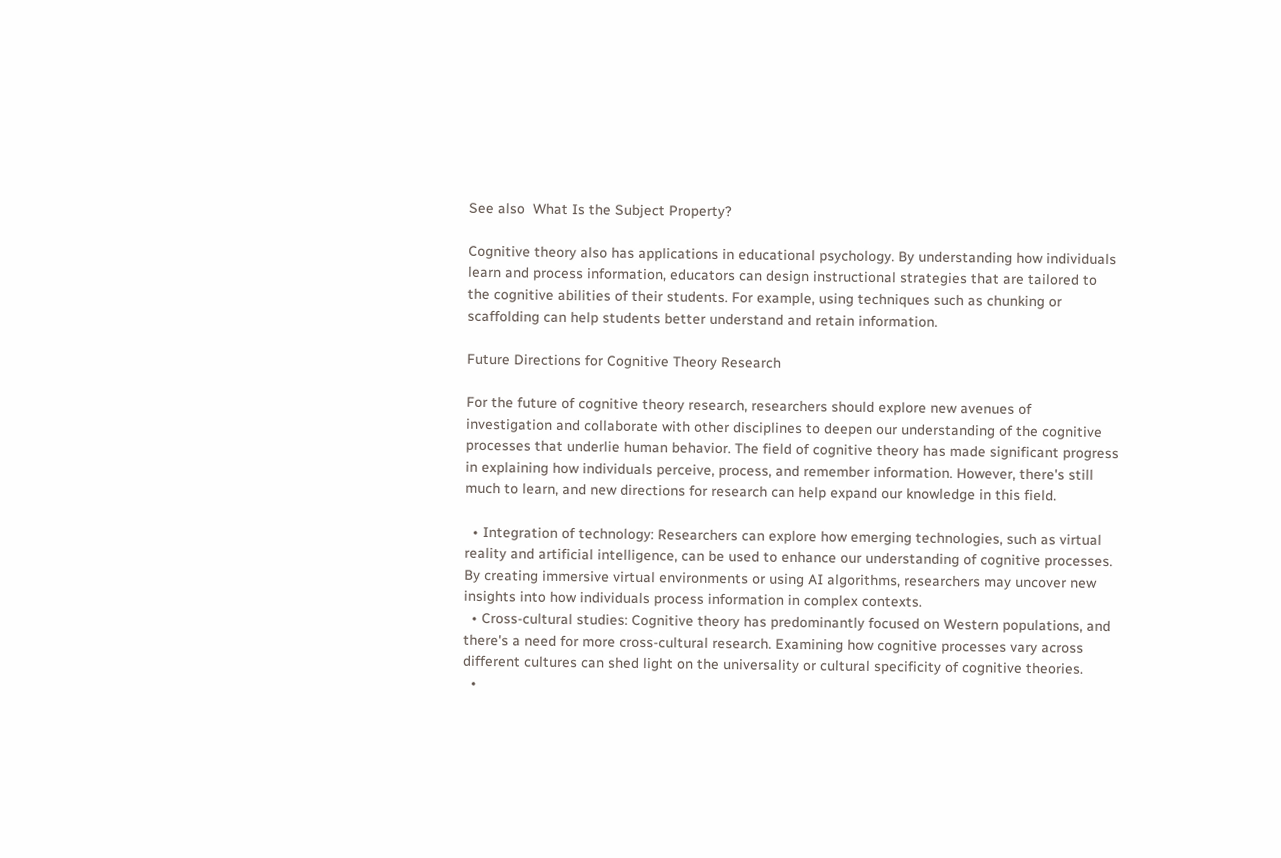See also  What Is the Subject Property?

Cognitive theory also has applications in educational psychology. By understanding how individuals learn and process information, educators can design instructional strategies that are tailored to the cognitive abilities of their students. For example, using techniques such as chunking or scaffolding can help students better understand and retain information.

Future Directions for Cognitive Theory Research

For the future of cognitive theory research, researchers should explore new avenues of investigation and collaborate with other disciplines to deepen our understanding of the cognitive processes that underlie human behavior. The field of cognitive theory has made significant progress in explaining how individuals perceive, process, and remember information. However, there's still much to learn, and new directions for research can help expand our knowledge in this field.

  • Integration of technology: Researchers can explore how emerging technologies, such as virtual reality and artificial intelligence, can be used to enhance our understanding of cognitive processes. By creating immersive virtual environments or using AI algorithms, researchers may uncover new insights into how individuals process information in complex contexts.
  • Cross-cultural studies: Cognitive theory has predominantly focused on Western populations, and there's a need for more cross-cultural research. Examining how cognitive processes vary across different cultures can shed light on the universality or cultural specificity of cognitive theories.
  •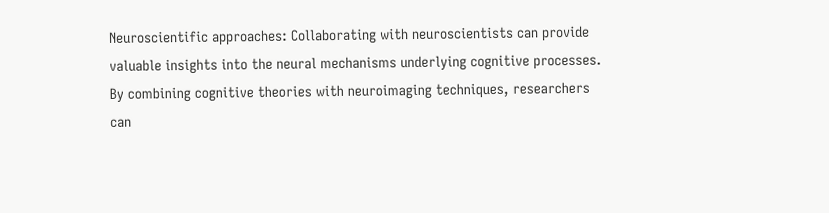Neuroscientific approaches: Collaborating with neuroscientists can provide valuable insights into the neural mechanisms underlying cognitive processes. By combining cognitive theories with neuroimaging techniques, researchers can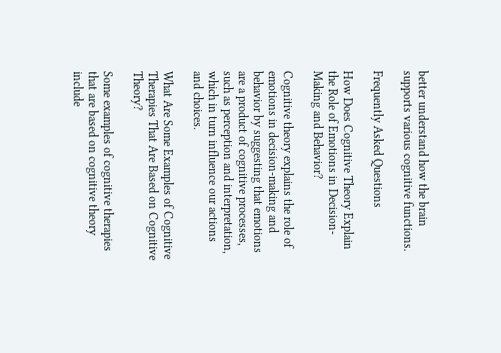better understand how the brain supports various cognitive functions.

Frequently Asked Questions

How Does Cognitive Theory Explain the Role of Emotions in Decision-Making and Behavior?

Cognitive theory explains the role of emotions in decision-making and behavior by suggesting that emotions are a product of cognitive processes, such as perception and interpretation, which in turn influence our actions and choices.

What Are Some Examples of Cognitive Therapies That Are Based on Cognitive Theory?

Some examples of cognitive therapies that are based on cognitive theory include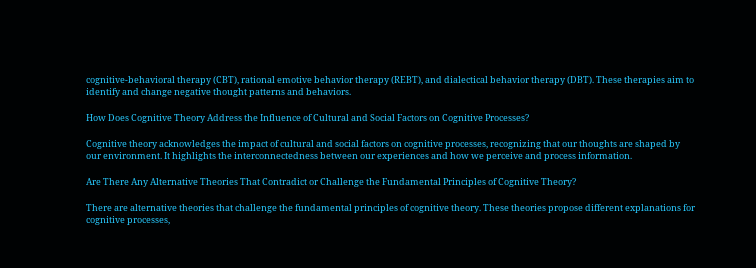cognitive-behavioral therapy (CBT), rational emotive behavior therapy (REBT), and dialectical behavior therapy (DBT). These therapies aim to identify and change negative thought patterns and behaviors.

How Does Cognitive Theory Address the Influence of Cultural and Social Factors on Cognitive Processes?

Cognitive theory acknowledges the impact of cultural and social factors on cognitive processes, recognizing that our thoughts are shaped by our environment. It highlights the interconnectedness between our experiences and how we perceive and process information.

Are There Any Alternative Theories That Contradict or Challenge the Fundamental Principles of Cognitive Theory?

There are alternative theories that challenge the fundamental principles of cognitive theory. These theories propose different explanations for cognitive processes,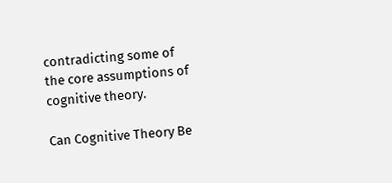contradicting some of the core assumptions of cognitive theory.

Can Cognitive Theory Be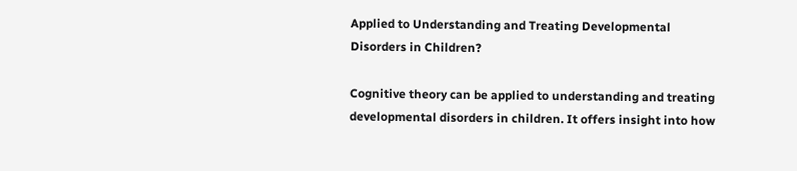Applied to Understanding and Treating Developmental Disorders in Children?

Cognitive theory can be applied to understanding and treating developmental disorders in children. It offers insight into how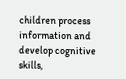children process information and develop cognitive skills,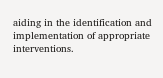aiding in the identification and implementation of appropriate interventions.